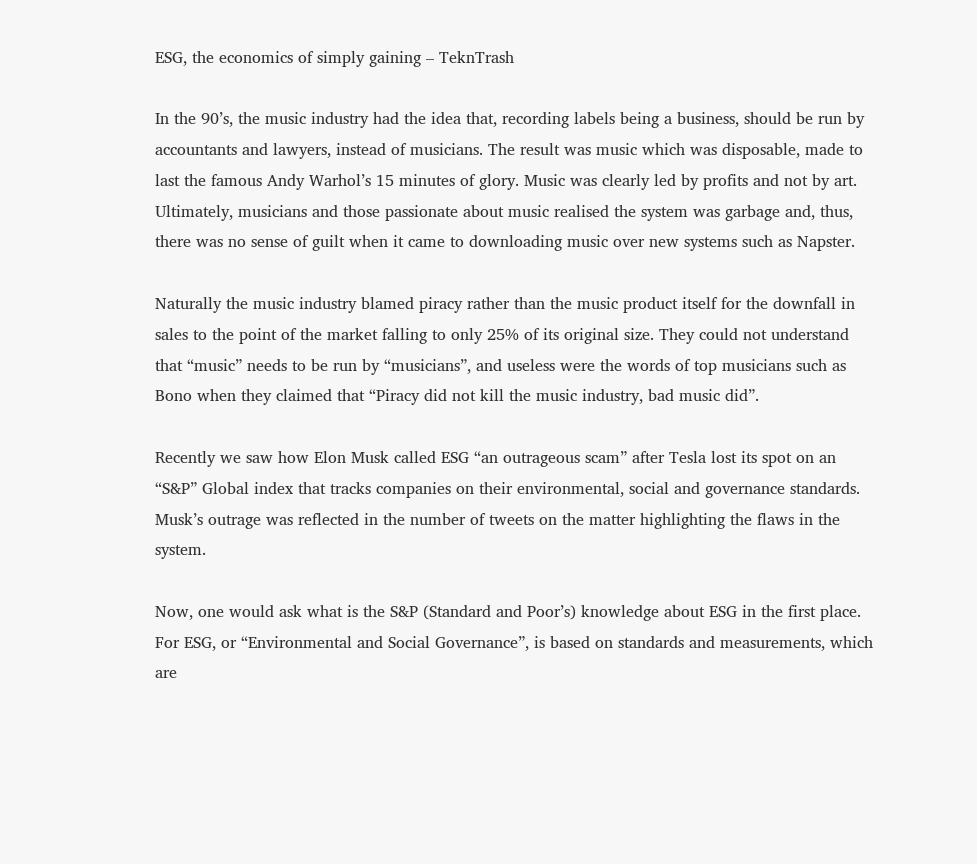ESG, the economics of simply gaining – TeknTrash

In the 90’s, the music industry had the idea that, recording labels being a business, should be run by accountants and lawyers, instead of musicians. The result was music which was disposable, made to last the famous Andy Warhol’s 15 minutes of glory. Music was clearly led by profits and not by art. Ultimately, musicians and those passionate about music realised the system was garbage and, thus, there was no sense of guilt when it came to downloading music over new systems such as Napster.

Naturally the music industry blamed piracy rather than the music product itself for the downfall in sales to the point of the market falling to only 25% of its original size. They could not understand that “music” needs to be run by “musicians”, and useless were the words of top musicians such as Bono when they claimed that “Piracy did not kill the music industry, bad music did”.

Recently we saw how Elon Musk called ESG “an outrageous scam” after Tesla lost its spot on an “S&P” Global index that tracks companies on their environmental, social and governance standards. Musk’s outrage was reflected in the number of tweets on the matter highlighting the flaws in the system.

Now, one would ask what is the S&P (Standard and Poor’s) knowledge about ESG in the first place. For ESG, or “Environmental and Social Governance”, is based on standards and measurements, which are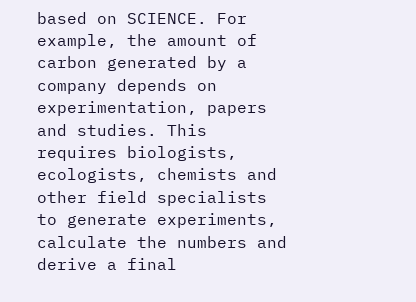based on SCIENCE. For example, the amount of carbon generated by a company depends on experimentation, papers and studies. This requires biologists, ecologists, chemists and other field specialists to generate experiments, calculate the numbers and derive a final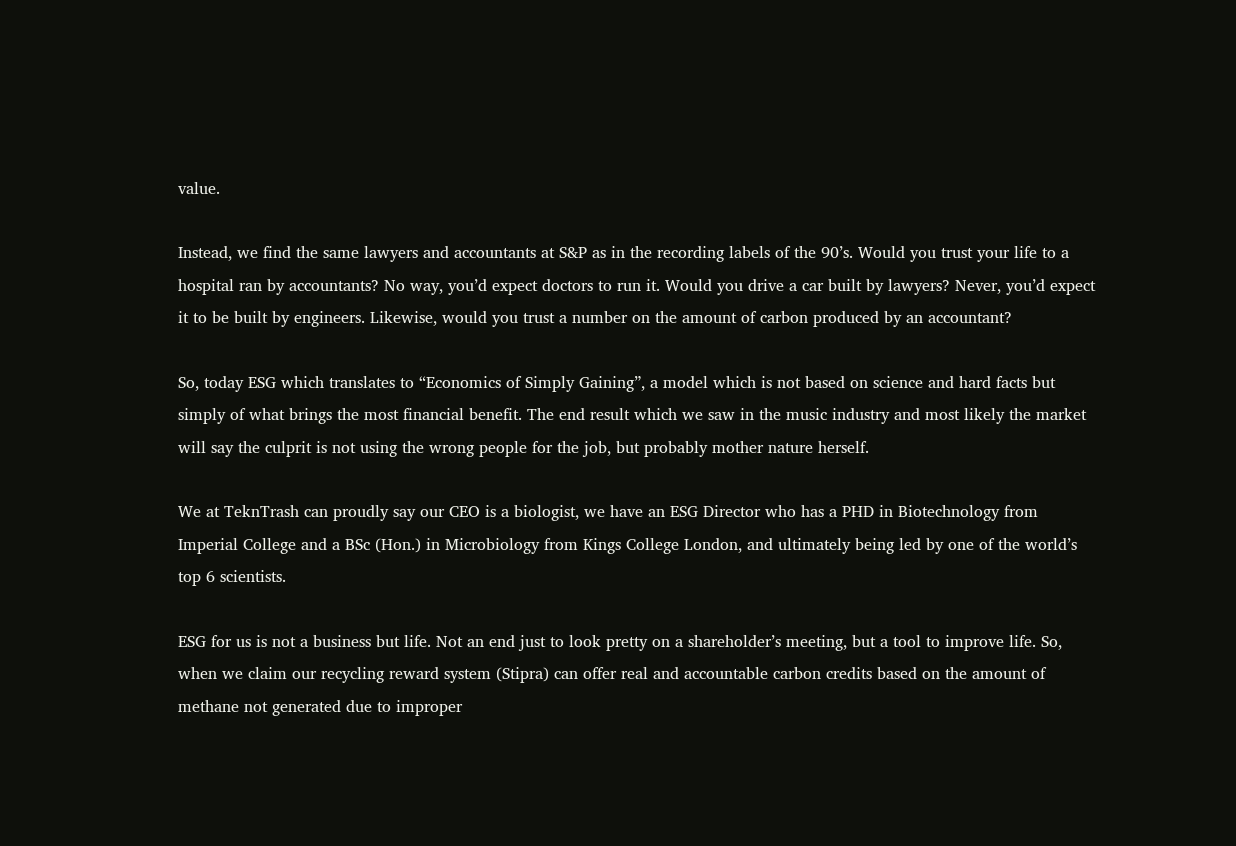value.

Instead, we find the same lawyers and accountants at S&P as in the recording labels of the 90’s. Would you trust your life to a hospital ran by accountants? No way, you’d expect doctors to run it. Would you drive a car built by lawyers? Never, you’d expect it to be built by engineers. Likewise, would you trust a number on the amount of carbon produced by an accountant?

So, today ESG which translates to “Economics of Simply Gaining”, a model which is not based on science and hard facts but simply of what brings the most financial benefit. The end result which we saw in the music industry and most likely the market will say the culprit is not using the wrong people for the job, but probably mother nature herself.

We at TeknTrash can proudly say our CEO is a biologist, we have an ESG Director who has a PHD in Biotechnology from Imperial College and a BSc (Hon.) in Microbiology from Kings College London, and ultimately being led by one of the world’s top 6 scientists.

ESG for us is not a business but life. Not an end just to look pretty on a shareholder’s meeting, but a tool to improve life. So, when we claim our recycling reward system (Stipra) can offer real and accountable carbon credits based on the amount of methane not generated due to improper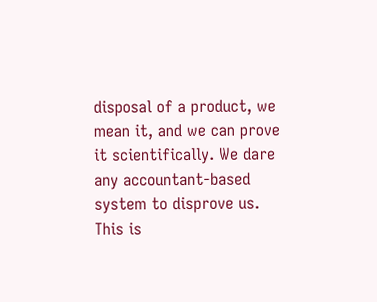disposal of a product, we mean it, and we can prove it scientifically. We dare any accountant-based system to disprove us. This is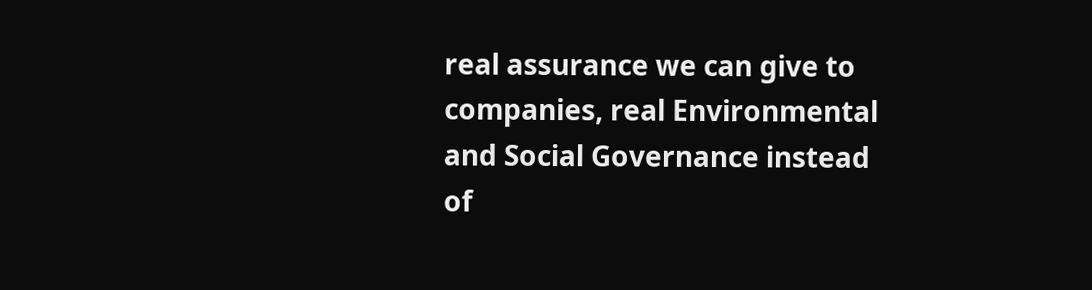real assurance we can give to companies, real Environmental and Social Governance instead of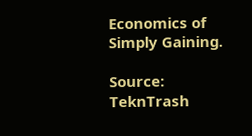Economics of Simply Gaining.

Source: TeknTrash